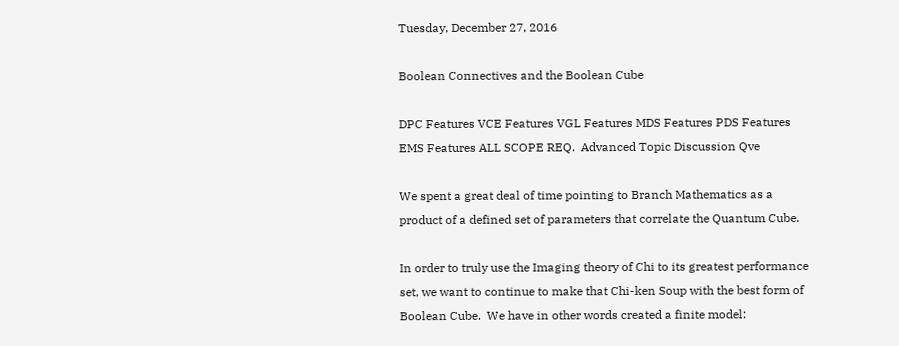Tuesday, December 27, 2016

Boolean Connectives and the Boolean Cube

DPC Features VCE Features VGL Features MDS Features PDS Features
EMS Features ALL SCOPE REQ.  Advanced Topic Discussion Qve

We spent a great deal of time pointing to Branch Mathematics as a product of a defined set of parameters that correlate the Quantum Cube.

In order to truly use the Imaging theory of Chi to its greatest performance set, we want to continue to make that Chi-ken Soup with the best form of Boolean Cube.  We have in other words created a finite model: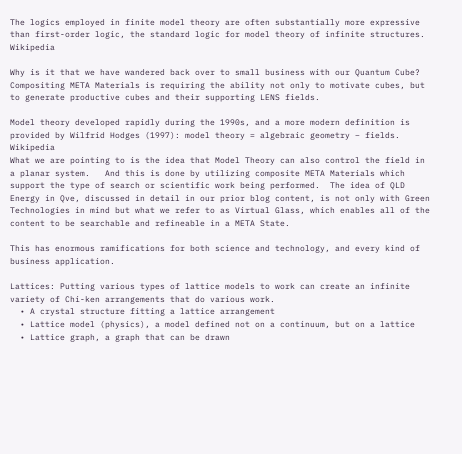The logics employed in finite model theory are often substantially more expressive than first-order logic, the standard logic for model theory of infinite structures. Wikipedia

Why is it that we have wandered back over to small business with our Quantum Cube? Compositing META Materials is requiring the ability not only to motivate cubes, but to generate productive cubes and their supporting LENS fields.

Model theory developed rapidly during the 1990s, and a more modern definition is provided by Wilfrid Hodges (1997): model theory = algebraic geometry − fields. Wikipedia
What we are pointing to is the idea that Model Theory can also control the field in a planar system.   And this is done by utilizing composite META Materials which support the type of search or scientific work being performed.  The idea of QLD Energy in Qve, discussed in detail in our prior blog content, is not only with Green Technologies in mind but what we refer to as Virtual Glass, which enables all of the content to be searchable and refineable in a META State.

This has enormous ramifications for both science and technology, and every kind of business application.

Lattices: Putting various types of lattice models to work can create an infinite variety of Chi-ken arrangements that do various work.
  • A crystal structure fitting a lattice arrangement
  • Lattice model (physics), a model defined not on a continuum, but on a lattice
  • Lattice graph, a graph that can be drawn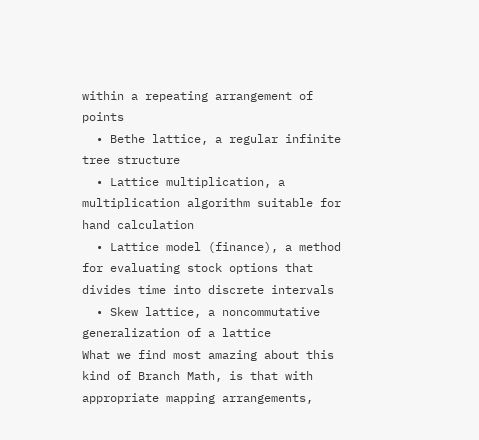within a repeating arrangement of points
  • Bethe lattice, a regular infinite tree structure
  • Lattice multiplication, a multiplication algorithm suitable for hand calculation
  • Lattice model (finance), a method for evaluating stock options that divides time into discrete intervals
  • Skew lattice, a noncommutative generalization of a lattice
What we find most amazing about this kind of Branch Math, is that with appropriate mapping arrangements,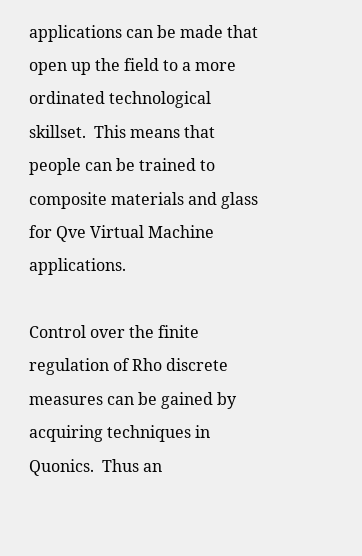applications can be made that open up the field to a more ordinated technological skillset.  This means that people can be trained to composite materials and glass for Qve Virtual Machine applications.

Control over the finite regulation of Rho discrete measures can be gained by acquiring techniques in Quonics.  Thus an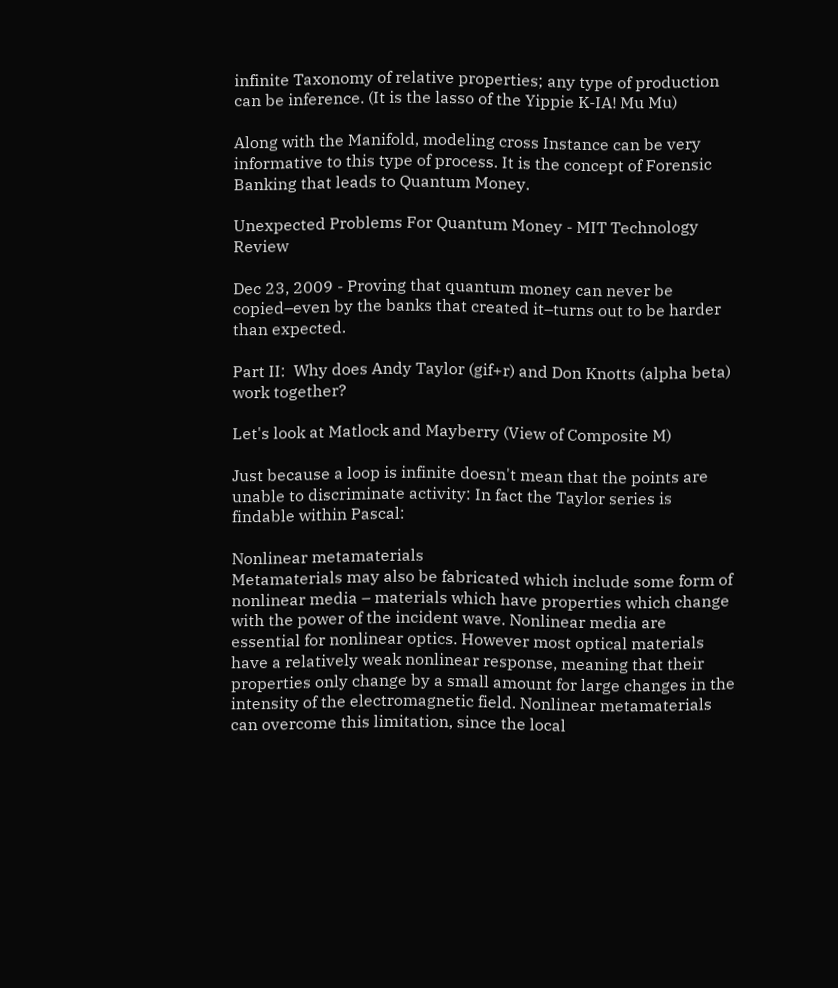infinite Taxonomy of relative properties; any type of production can be inference. (It is the lasso of the Yippie K-IA! Mu Mu)

Along with the Manifold, modeling cross Instance can be very informative to this type of process. It is the concept of Forensic Banking that leads to Quantum Money.

Unexpected Problems For Quantum Money - MIT Technology Review

Dec 23, 2009 - Proving that quantum money can never be copied–even by the banks that created it–turns out to be harder than expected.

Part II:  Why does Andy Taylor (gif+r) and Don Knotts (alpha beta) work together?

Let's look at Matlock and Mayberry (View of Composite M)

Just because a loop is infinite doesn't mean that the points are unable to discriminate activity: In fact the Taylor series is findable within Pascal:

Nonlinear metamaterials
Metamaterials may also be fabricated which include some form of nonlinear media – materials which have properties which change with the power of the incident wave. Nonlinear media are essential for nonlinear optics. However most optical materials have a relatively weak nonlinear response, meaning that their properties only change by a small amount for large changes in the intensity of the electromagnetic field. Nonlinear metamaterials can overcome this limitation, since the local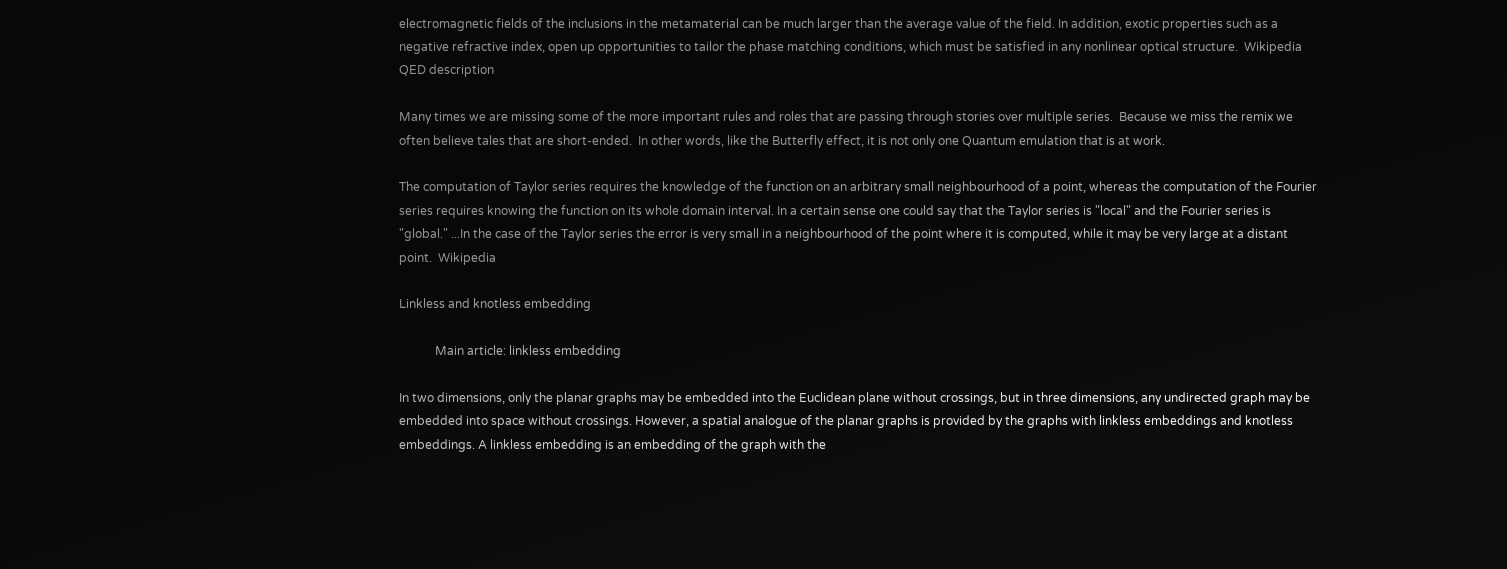electromagnetic fields of the inclusions in the metamaterial can be much larger than the average value of the field. In addition, exotic properties such as a negative refractive index, open up opportunities to tailor the phase matching conditions, which must be satisfied in any nonlinear optical structure.  Wikipedia  QED description

Many times we are missing some of the more important rules and roles that are passing through stories over multiple series.  Because we miss the remix we often believe tales that are short-ended.  In other words, like the Butterfly effect, it is not only one Quantum emulation that is at work.

The computation of Taylor series requires the knowledge of the function on an arbitrary small neighbourhood of a point, whereas the computation of the Fourier series requires knowing the function on its whole domain interval. In a certain sense one could say that the Taylor series is "local" and the Fourier series is "global." ...In the case of the Taylor series the error is very small in a neighbourhood of the point where it is computed, while it may be very large at a distant point.  Wikipedia

Linkless and knotless embedding

            Main article: linkless embedding

In two dimensions, only the planar graphs may be embedded into the Euclidean plane without crossings, but in three dimensions, any undirected graph may be embedded into space without crossings. However, a spatial analogue of the planar graphs is provided by the graphs with linkless embeddings and knotless embeddings. A linkless embedding is an embedding of the graph with the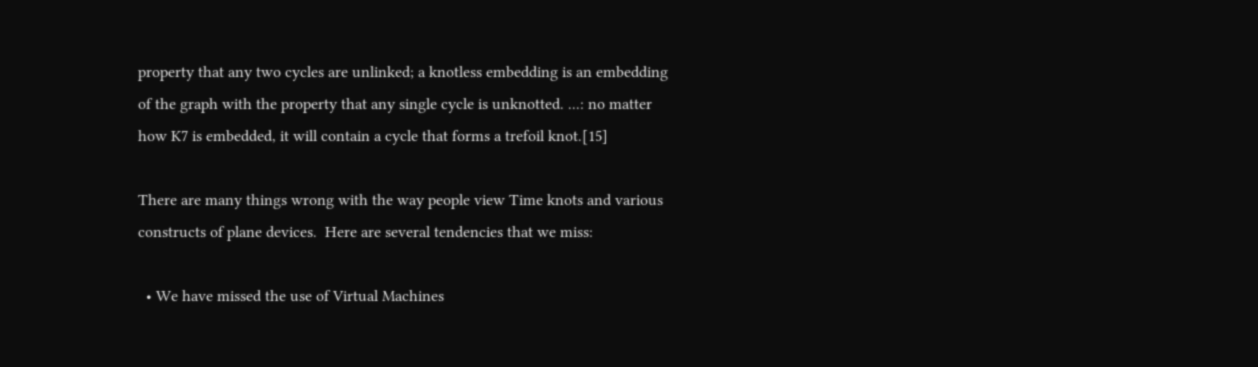property that any two cycles are unlinked; a knotless embedding is an embedding of the graph with the property that any single cycle is unknotted. ...: no matter how K7 is embedded, it will contain a cycle that forms a trefoil knot.[15]

There are many things wrong with the way people view Time knots and various constructs of plane devices.  Here are several tendencies that we miss:

  • We have missed the use of Virtual Machines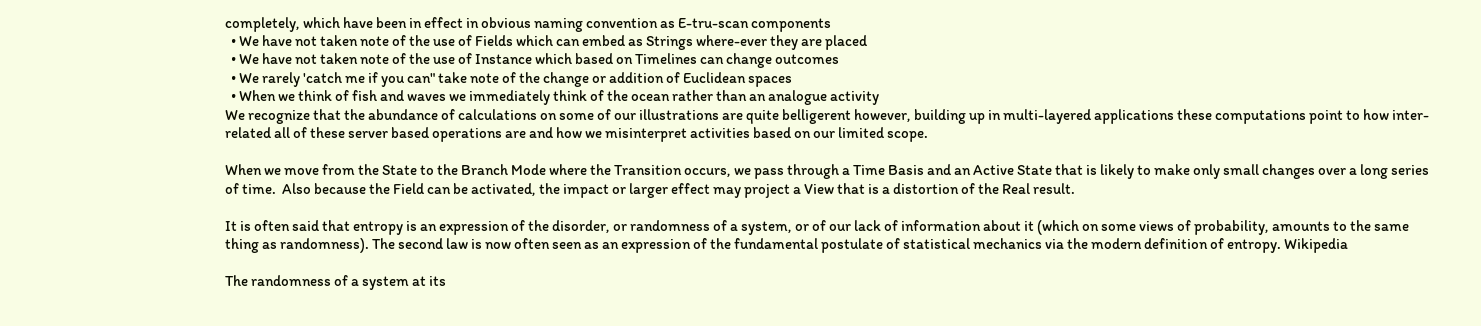completely, which have been in effect in obvious naming convention as E-tru-scan components
  • We have not taken note of the use of Fields which can embed as Strings where-ever they are placed
  • We have not taken note of the use of Instance which based on Timelines can change outcomes
  • We rarely 'catch me if you can" take note of the change or addition of Euclidean spaces
  • When we think of fish and waves we immediately think of the ocean rather than an analogue activity
We recognize that the abundance of calculations on some of our illustrations are quite belligerent however, building up in multi-layered applications these computations point to how inter-related all of these server based operations are and how we misinterpret activities based on our limited scope.

When we move from the State to the Branch Mode where the Transition occurs, we pass through a Time Basis and an Active State that is likely to make only small changes over a long series of time.  Also because the Field can be activated, the impact or larger effect may project a View that is a distortion of the Real result.

It is often said that entropy is an expression of the disorder, or randomness of a system, or of our lack of information about it (which on some views of probability, amounts to the same thing as randomness). The second law is now often seen as an expression of the fundamental postulate of statistical mechanics via the modern definition of entropy. Wikipedia

The randomness of a system at its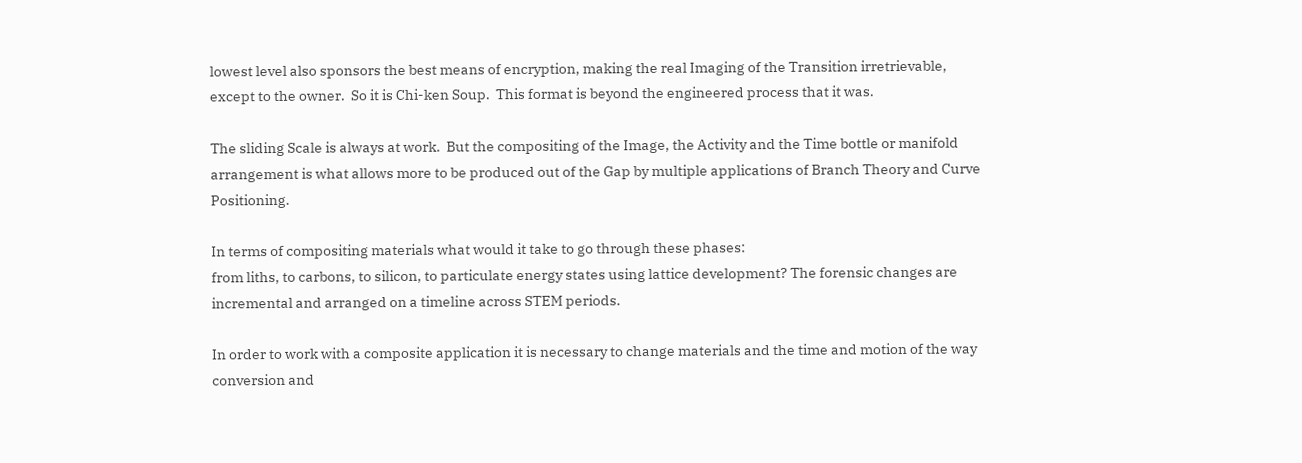lowest level also sponsors the best means of encryption, making the real Imaging of the Transition irretrievable, except to the owner.  So it is Chi-ken Soup.  This format is beyond the engineered process that it was.

The sliding Scale is always at work.  But the compositing of the Image, the Activity and the Time bottle or manifold arrangement is what allows more to be produced out of the Gap by multiple applications of Branch Theory and Curve Positioning.

In terms of compositing materials what would it take to go through these phases:
from liths, to carbons, to silicon, to particulate energy states using lattice development? The forensic changes are incremental and arranged on a timeline across STEM periods.

In order to work with a composite application it is necessary to change materials and the time and motion of the way conversion and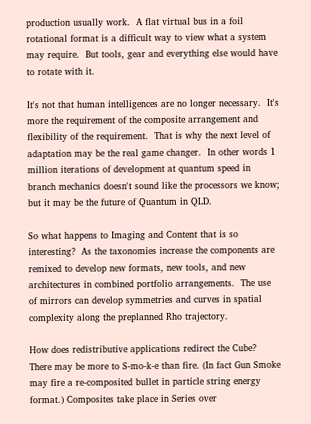production usually work.  A flat virtual bus in a foil rotational format is a difficult way to view what a system may require.  But tools, gear and everything else would have to rotate with it.

It's not that human intelligences are no longer necessary.  It's more the requirement of the composite arrangement and flexibility of the requirement.  That is why the next level of adaptation may be the real game changer.  In other words 1 million iterations of development at quantum speed in branch mechanics doesn't sound like the processors we know;  but it may be the future of Quantum in QLD.

So what happens to Imaging and Content that is so interesting?  As the taxonomies increase the components are remixed to develop new formats, new tools, and new architectures in combined portfolio arrangements.  The use of mirrors can develop symmetries and curves in spatial complexity along the preplanned Rho trajectory.

How does redistributive applications redirect the Cube?  There may be more to S-mo-k-e than fire. (In fact Gun Smoke may fire a re-composited bullet in particle string energy format.) Composites take place in Series over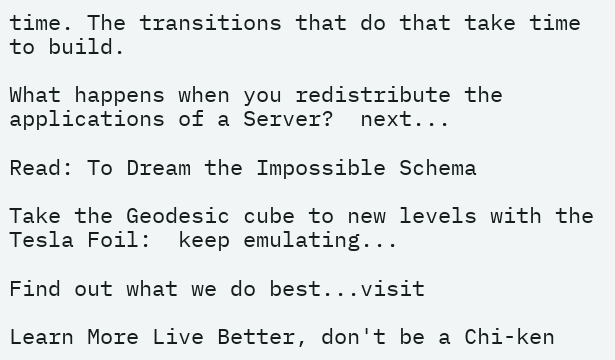time. The transitions that do that take time to build.

What happens when you redistribute the applications of a Server?  next...

Read: To Dream the Impossible Schema

Take the Geodesic cube to new levels with the Tesla Foil:  keep emulating...

Find out what we do best...visit

Learn More Live Better, don't be a Chi-ken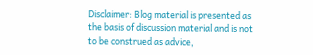Disclaimer: Blog material is presented as the basis of discussion material and is not to be construed as advice,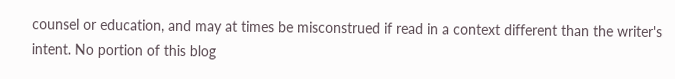counsel or education, and may at times be misconstrued if read in a context different than the writer's intent. No portion of this blog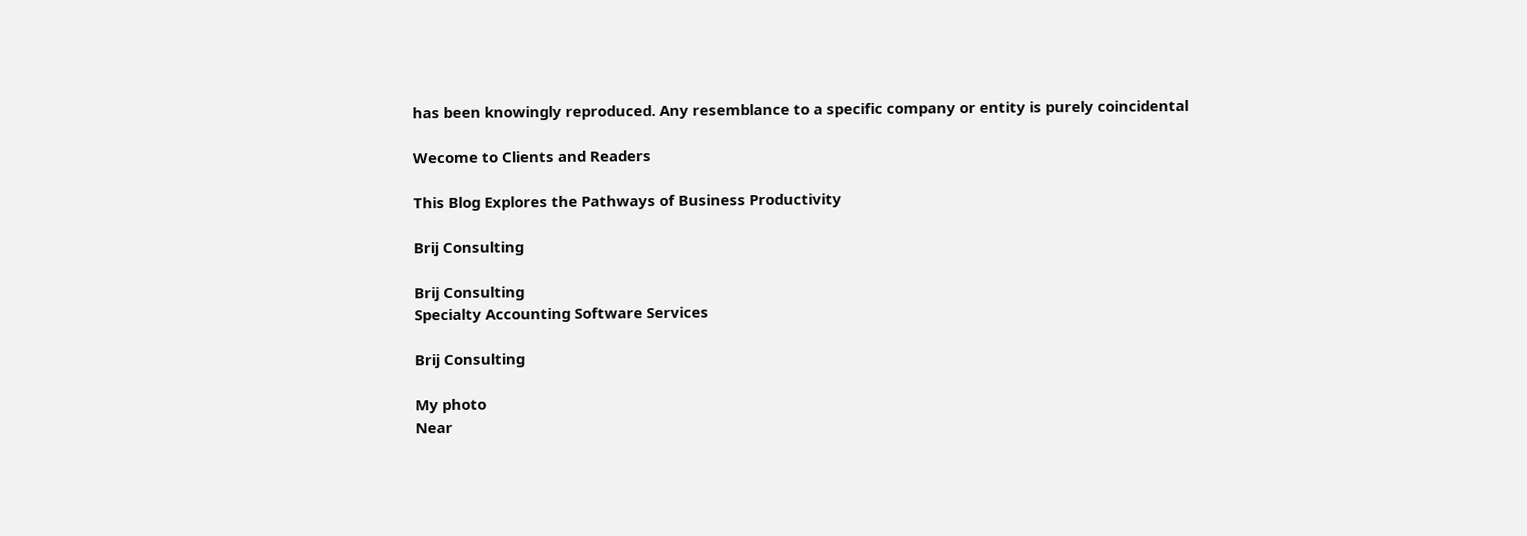has been knowingly reproduced. Any resemblance to a specific company or entity is purely coincidental

Wecome to Clients and Readers

This Blog Explores the Pathways of Business Productivity

Brij Consulting

Brij Consulting
Specialty Accounting Software Services

Brij Consulting

My photo
Near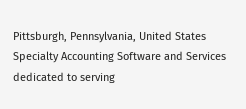Pittsburgh, Pennsylvania, United States
Specialty Accounting Software and Services dedicated to serving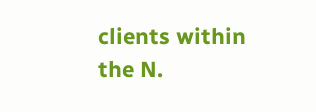clients within the N.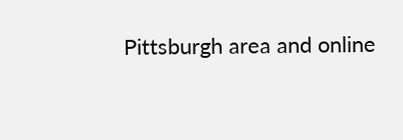Pittsburgh area and online